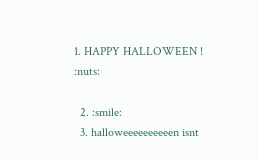1. HAPPY HALLOWEEN ! :nuts:

  2. :smile:
  3. halloweeeeeeeeeen isnt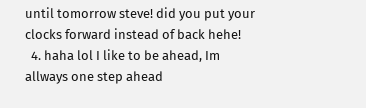until tomorrow steve! did you put your clocks forward instead of back hehe!
  4. haha lol I like to be ahead, Im allways one step ahead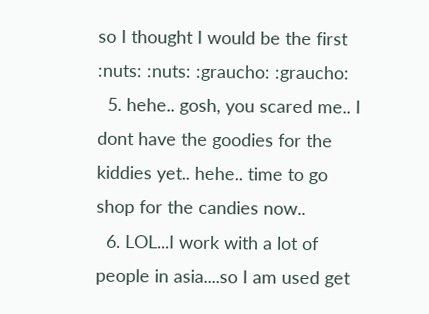so I thought I would be the first :nuts: :nuts: :graucho: :graucho:
  5. hehe.. gosh, you scared me.. I dont have the goodies for the kiddies yet.. hehe.. time to go shop for the candies now..
  6. LOL...I work with a lot of people in asia....so I am used get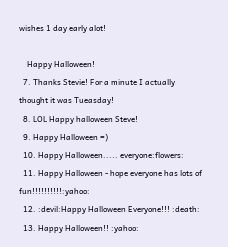wishes 1 day early alot!

    Happy Halloween!
  7. Thanks Stevie! For a minute I actually thought it was Tueasday!
  8. LOL Happy halloween Steve!
  9. Happy Halloween =)
  10. Happy Halloween..... everyone:flowers:
  11. Happy Halloween - hope everyone has lots of fun!!!!!!!!!!:yahoo:
  12. :devil:Happy Halloween Everyone!!! :death:
  13. Happy Halloween!! :yahoo: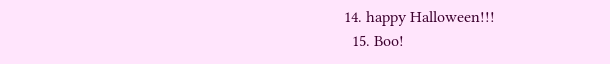14. happy Halloween!!!
  15. Boo!